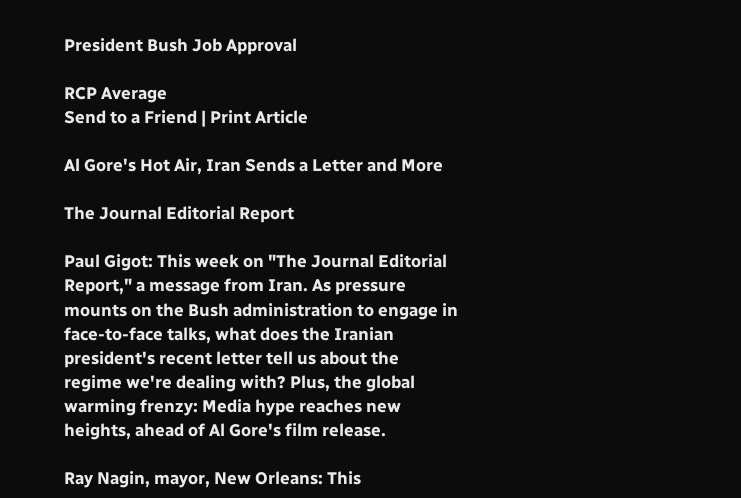President Bush Job Approval

RCP Average
Send to a Friend | Print Article

Al Gore's Hot Air, Iran Sends a Letter and More

The Journal Editorial Report

Paul Gigot: This week on "The Journal Editorial Report," a message from Iran. As pressure mounts on the Bush administration to engage in face-to-face talks, what does the Iranian president's recent letter tell us about the regime we're dealing with? Plus, the global warming frenzy: Media hype reaches new heights, ahead of Al Gore's film release.

Ray Nagin, mayor, New Orleans: This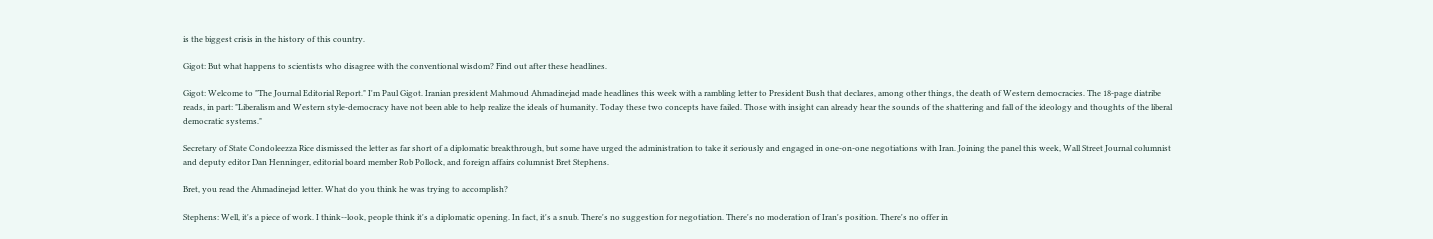is the biggest crisis in the history of this country.

Gigot: But what happens to scientists who disagree with the conventional wisdom? Find out after these headlines.

Gigot: Welcome to "The Journal Editorial Report." I'm Paul Gigot. Iranian president Mahmoud Ahmadinejad made headlines this week with a rambling letter to President Bush that declares, among other things, the death of Western democracies. The 18-page diatribe reads, in part: "Liberalism and Western style-democracy have not been able to help realize the ideals of humanity. Today these two concepts have failed. Those with insight can already hear the sounds of the shattering and fall of the ideology and thoughts of the liberal democratic systems."

Secretary of State Condoleezza Rice dismissed the letter as far short of a diplomatic breakthrough, but some have urged the administration to take it seriously and engaged in one-on-one negotiations with Iran. Joining the panel this week, Wall Street Journal columnist and deputy editor Dan Henninger, editorial board member Rob Pollock, and foreign affairs columnist Bret Stephens.

Bret, you read the Ahmadinejad letter. What do you think he was trying to accomplish?

Stephens: Well, it's a piece of work. I think--look, people think it's a diplomatic opening. In fact, it's a snub. There's no suggestion for negotiation. There's no moderation of Iran's position. There's no offer in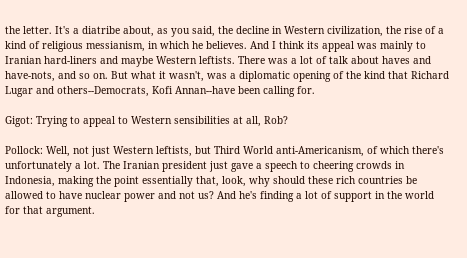the letter. It's a diatribe about, as you said, the decline in Western civilization, the rise of a kind of religious messianism, in which he believes. And I think its appeal was mainly to Iranian hard-liners and maybe Western leftists. There was a lot of talk about haves and have-nots, and so on. But what it wasn't, was a diplomatic opening of the kind that Richard Lugar and others--Democrats, Kofi Annan--have been calling for.

Gigot: Trying to appeal to Western sensibilities at all, Rob?

Pollock: Well, not just Western leftists, but Third World anti-Americanism, of which there's unfortunately a lot. The Iranian president just gave a speech to cheering crowds in Indonesia, making the point essentially that, look, why should these rich countries be allowed to have nuclear power and not us? And he's finding a lot of support in the world for that argument.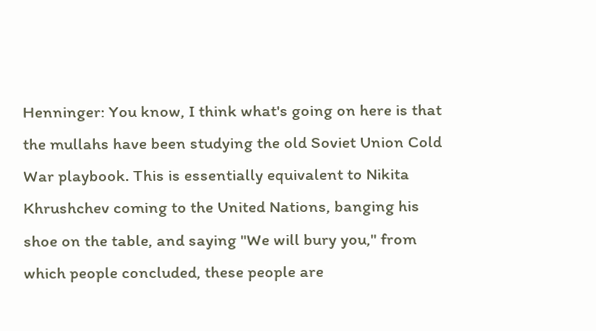Henninger: You know, I think what's going on here is that the mullahs have been studying the old Soviet Union Cold War playbook. This is essentially equivalent to Nikita Khrushchev coming to the United Nations, banging his shoe on the table, and saying "We will bury you," from which people concluded, these people are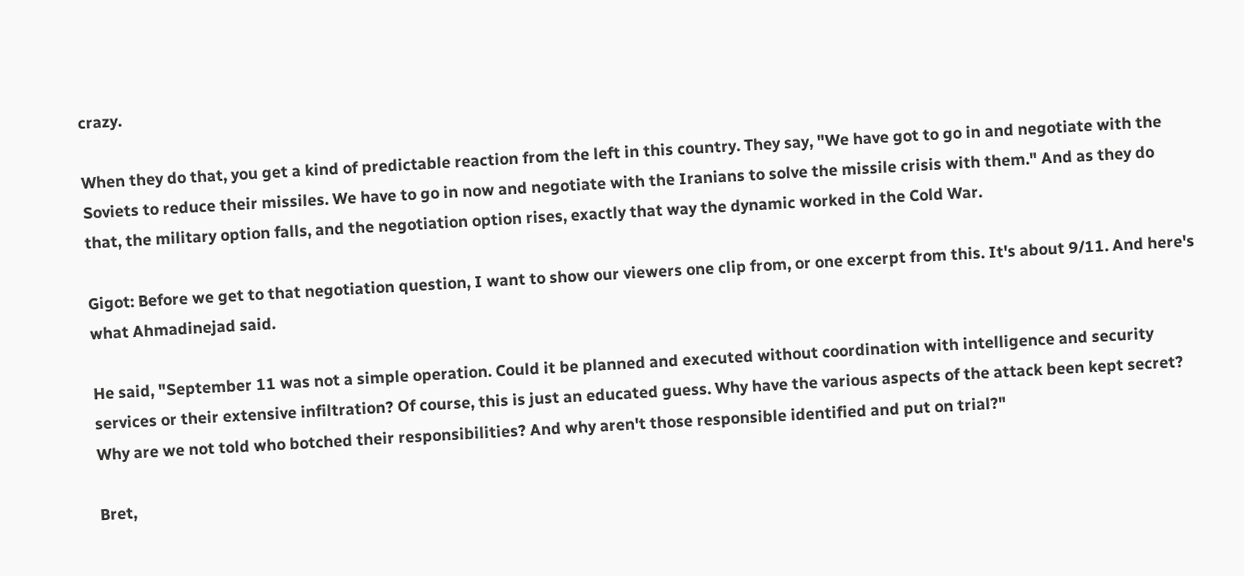crazy.

When they do that, you get a kind of predictable reaction from the left in this country. They say, "We have got to go in and negotiate with the Soviets to reduce their missiles. We have to go in now and negotiate with the Iranians to solve the missile crisis with them." And as they do that, the military option falls, and the negotiation option rises, exactly that way the dynamic worked in the Cold War.

Gigot: Before we get to that negotiation question, I want to show our viewers one clip from, or one excerpt from this. It's about 9/11. And here's what Ahmadinejad said.

He said, "September 11 was not a simple operation. Could it be planned and executed without coordination with intelligence and security services or their extensive infiltration? Of course, this is just an educated guess. Why have the various aspects of the attack been kept secret? Why are we not told who botched their responsibilities? And why aren't those responsible identified and put on trial?"

Bret,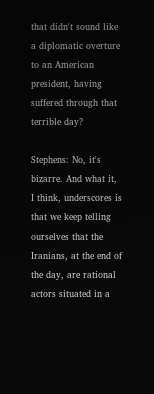that didn't sound like a diplomatic overture to an American president, having suffered through that terrible day?

Stephens: No, it's bizarre. And what it, I think, underscores is that we keep telling ourselves that the Iranians, at the end of the day, are rational actors situated in a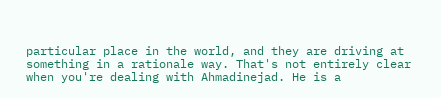particular place in the world, and they are driving at something in a rationale way. That's not entirely clear when you're dealing with Ahmadinejad. He is a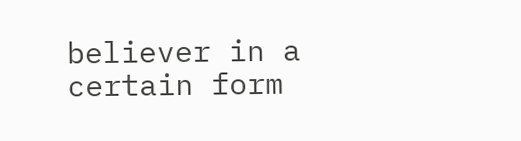believer in a certain form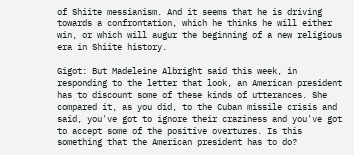of Shiite messianism. And it seems that he is driving towards a confrontation, which he thinks he will either win, or which will augur the beginning of a new religious era in Shiite history.

Gigot: But Madeleine Albright said this week, in responding to the letter that look, an American president has to discount some of these kinds of utterances. She compared it, as you did, to the Cuban missile crisis and said, you've got to ignore their craziness and you've got to accept some of the positive overtures. Is this something that the American president has to do?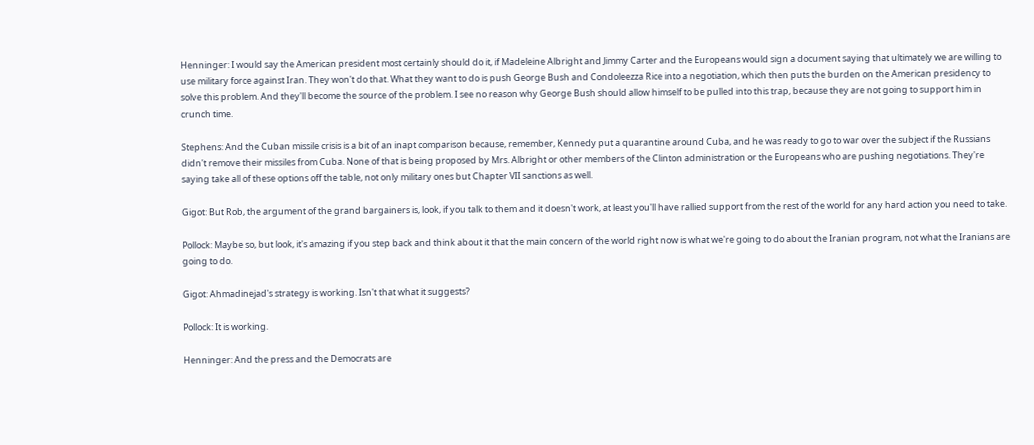Henninger: I would say the American president most certainly should do it, if Madeleine Albright and Jimmy Carter and the Europeans would sign a document saying that ultimately we are willing to use military force against Iran. They won't do that. What they want to do is push George Bush and Condoleezza Rice into a negotiation, which then puts the burden on the American presidency to solve this problem. And they'll become the source of the problem. I see no reason why George Bush should allow himself to be pulled into this trap, because they are not going to support him in crunch time.

Stephens: And the Cuban missile crisis is a bit of an inapt comparison because, remember, Kennedy put a quarantine around Cuba, and he was ready to go to war over the subject if the Russians didn't remove their missiles from Cuba. None of that is being proposed by Mrs. Albright or other members of the Clinton administration or the Europeans who are pushing negotiations. They're saying take all of these options off the table, not only military ones but Chapter VII sanctions as well.

Gigot: But Rob, the argument of the grand bargainers is, look, if you talk to them and it doesn't work, at least you'll have rallied support from the rest of the world for any hard action you need to take.

Pollock: Maybe so, but look, it's amazing if you step back and think about it that the main concern of the world right now is what we're going to do about the Iranian program, not what the Iranians are going to do.

Gigot: Ahmadinejad's strategy is working. Isn't that what it suggests?

Pollock: It is working.

Henninger: And the press and the Democrats are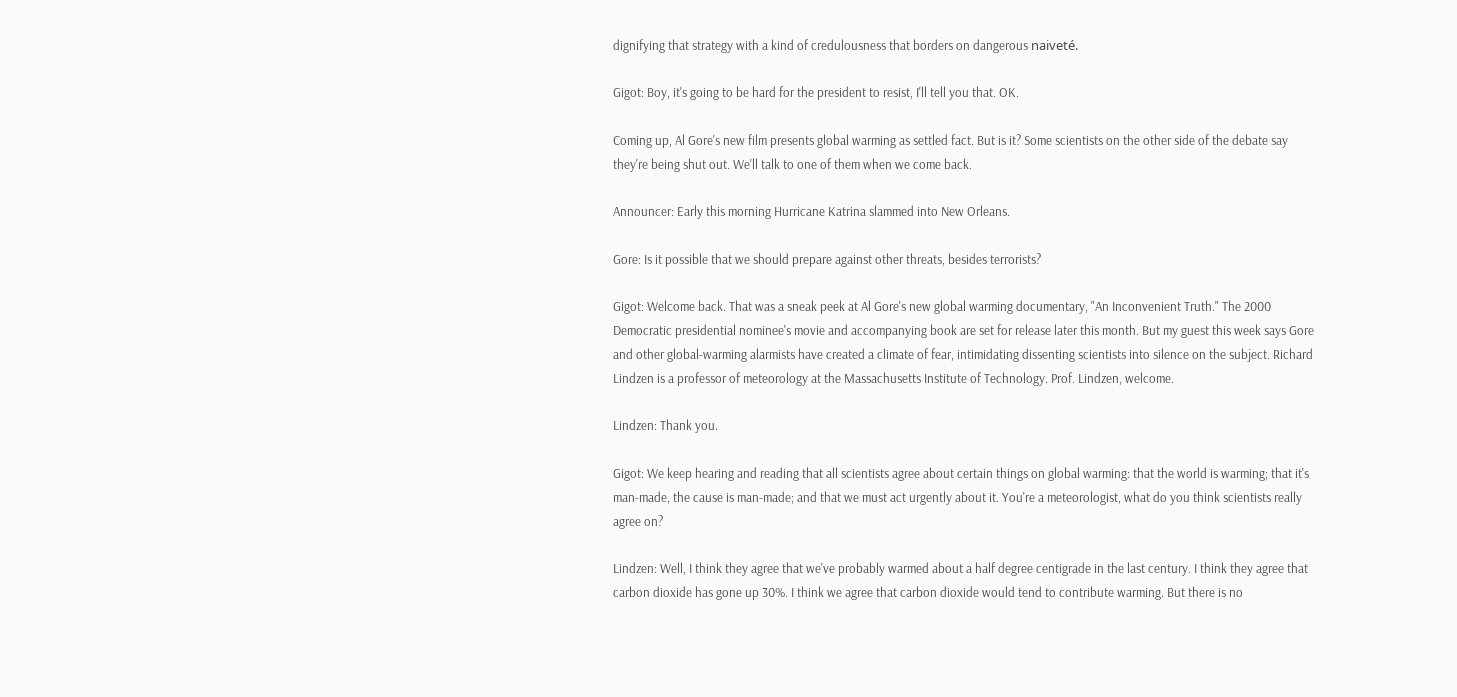dignifying that strategy with a kind of credulousness that borders on dangerous naiveté.

Gigot: Boy, it's going to be hard for the president to resist, I'll tell you that. OK.

Coming up, Al Gore's new film presents global warming as settled fact. But is it? Some scientists on the other side of the debate say they're being shut out. We'll talk to one of them when we come back.

Announcer: Early this morning Hurricane Katrina slammed into New Orleans.

Gore: Is it possible that we should prepare against other threats, besides terrorists?

Gigot: Welcome back. That was a sneak peek at Al Gore's new global warming documentary, "An Inconvenient Truth." The 2000 Democratic presidential nominee's movie and accompanying book are set for release later this month. But my guest this week says Gore and other global-warming alarmists have created a climate of fear, intimidating dissenting scientists into silence on the subject. Richard Lindzen is a professor of meteorology at the Massachusetts Institute of Technology. Prof. Lindzen, welcome.

Lindzen: Thank you.

Gigot: We keep hearing and reading that all scientists agree about certain things on global warming: that the world is warming; that it's man-made, the cause is man-made; and that we must act urgently about it. You're a meteorologist, what do you think scientists really agree on?

Lindzen: Well, I think they agree that we've probably warmed about a half degree centigrade in the last century. I think they agree that carbon dioxide has gone up 30%. I think we agree that carbon dioxide would tend to contribute warming. But there is no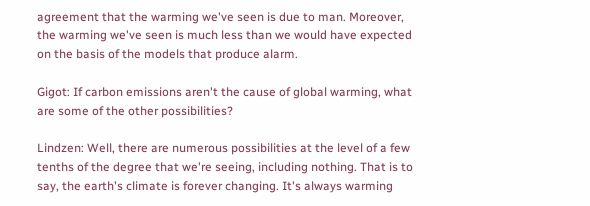agreement that the warming we've seen is due to man. Moreover, the warming we've seen is much less than we would have expected on the basis of the models that produce alarm.

Gigot: If carbon emissions aren't the cause of global warming, what are some of the other possibilities?

Lindzen: Well, there are numerous possibilities at the level of a few tenths of the degree that we're seeing, including nothing. That is to say, the earth's climate is forever changing. It's always warming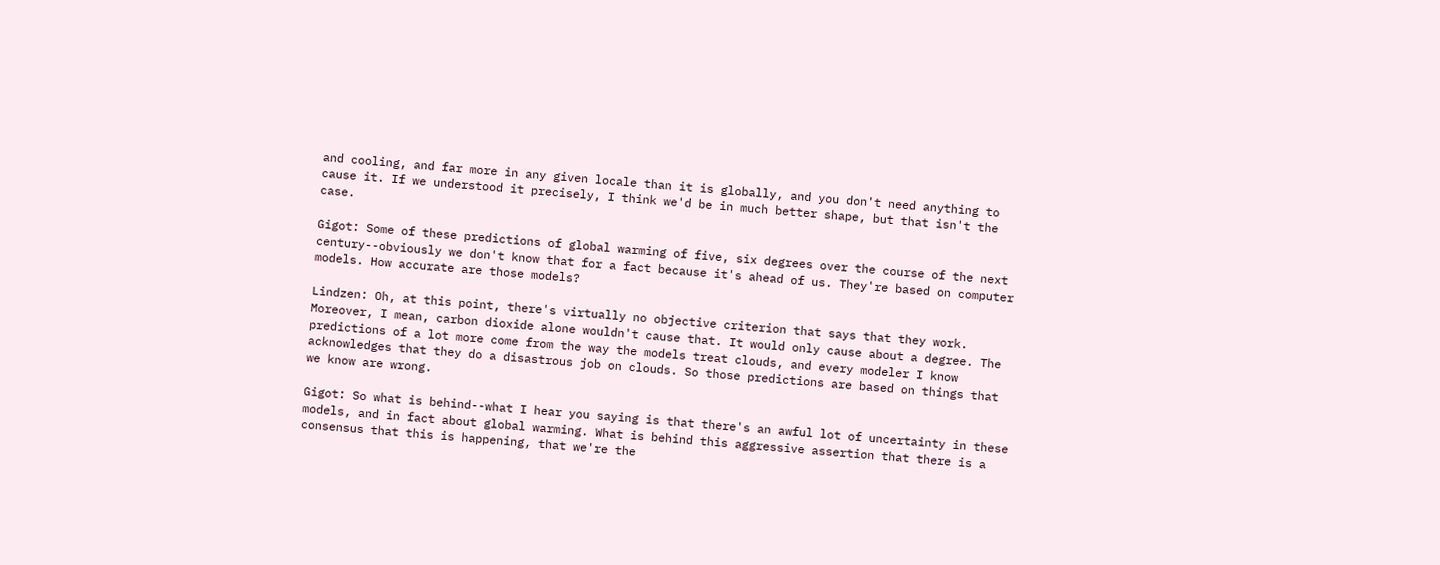and cooling, and far more in any given locale than it is globally, and you don't need anything to cause it. If we understood it precisely, I think we'd be in much better shape, but that isn't the case.

Gigot: Some of these predictions of global warming of five, six degrees over the course of the next century--obviously we don't know that for a fact because it's ahead of us. They're based on computer models. How accurate are those models?

Lindzen: Oh, at this point, there's virtually no objective criterion that says that they work. Moreover, I mean, carbon dioxide alone wouldn't cause that. It would only cause about a degree. The predictions of a lot more come from the way the models treat clouds, and every modeler I know acknowledges that they do a disastrous job on clouds. So those predictions are based on things that we know are wrong.

Gigot: So what is behind--what I hear you saying is that there's an awful lot of uncertainty in these models, and in fact about global warming. What is behind this aggressive assertion that there is a consensus that this is happening, that we're the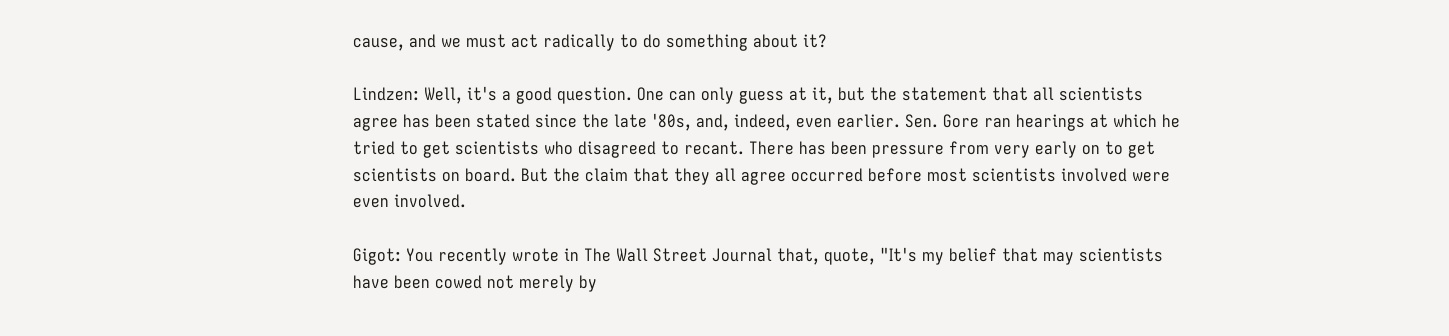cause, and we must act radically to do something about it?

Lindzen: Well, it's a good question. One can only guess at it, but the statement that all scientists agree has been stated since the late '80s, and, indeed, even earlier. Sen. Gore ran hearings at which he tried to get scientists who disagreed to recant. There has been pressure from very early on to get scientists on board. But the claim that they all agree occurred before most scientists involved were even involved.

Gigot: You recently wrote in The Wall Street Journal that, quote, "It's my belief that may scientists have been cowed not merely by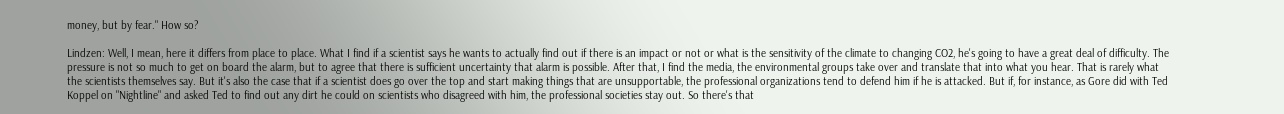money, but by fear." How so?

Lindzen: Well, I mean, here it differs from place to place. What I find if a scientist says he wants to actually find out if there is an impact or not or what is the sensitivity of the climate to changing CO2, he's going to have a great deal of difficulty. The pressure is not so much to get on board the alarm, but to agree that there is sufficient uncertainty that alarm is possible. After that, I find the media, the environmental groups take over and translate that into what you hear. That is rarely what the scientists themselves say. But it's also the case that if a scientist does go over the top and start making things that are unsupportable, the professional organizations tend to defend him if he is attacked. But if, for instance, as Gore did with Ted Koppel on "Nightline" and asked Ted to find out any dirt he could on scientists who disagreed with him, the professional societies stay out. So there's that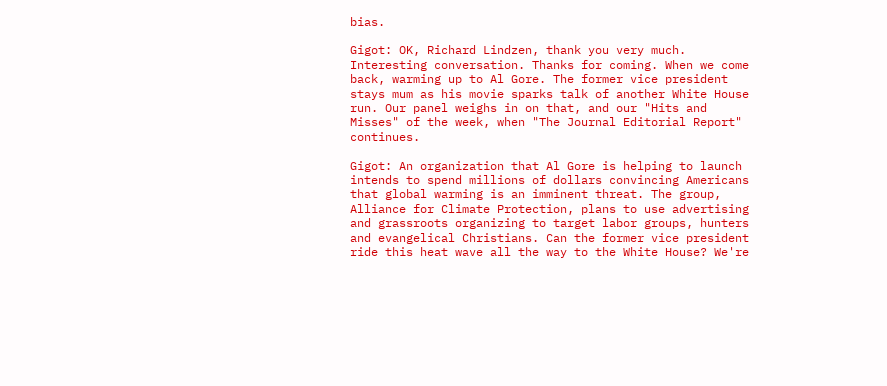bias.

Gigot: OK, Richard Lindzen, thank you very much. Interesting conversation. Thanks for coming. When we come back, warming up to Al Gore. The former vice president stays mum as his movie sparks talk of another White House run. Our panel weighs in on that, and our "Hits and Misses" of the week, when "The Journal Editorial Report" continues.

Gigot: An organization that Al Gore is helping to launch intends to spend millions of dollars convincing Americans that global warming is an imminent threat. The group, Alliance for Climate Protection, plans to use advertising and grassroots organizing to target labor groups, hunters and evangelical Christians. Can the former vice president ride this heat wave all the way to the White House? We're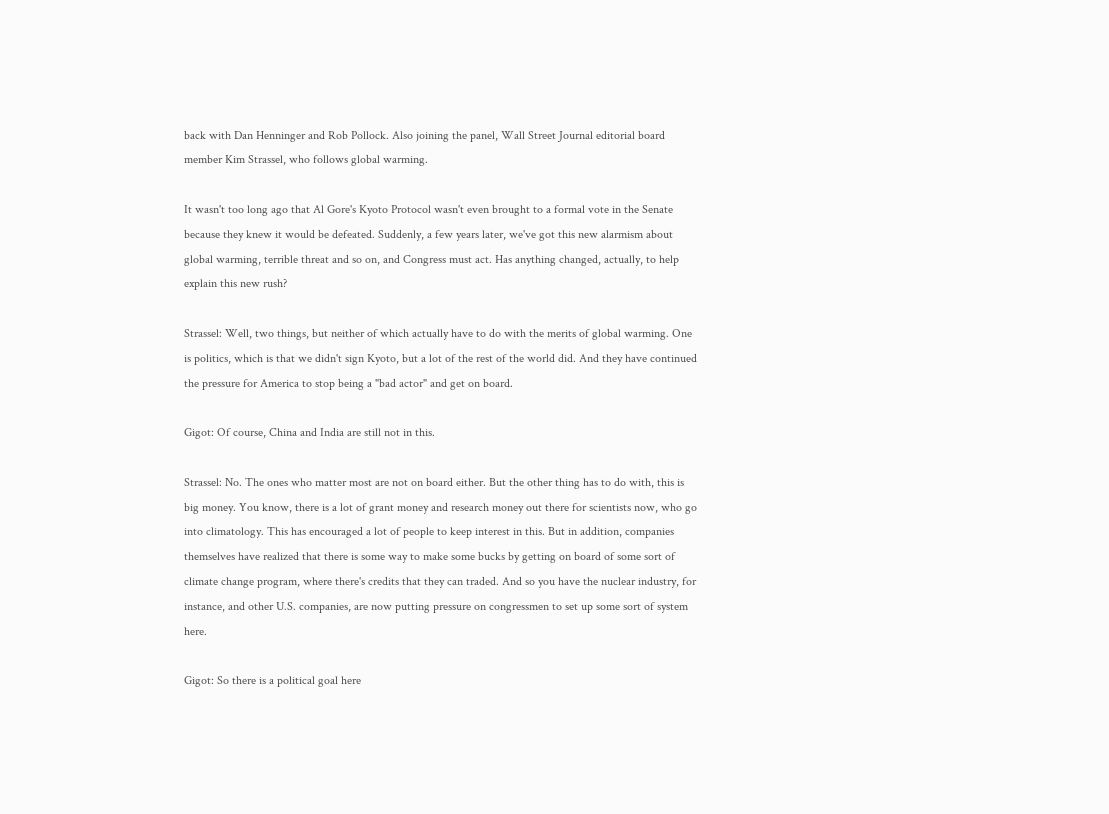back with Dan Henninger and Rob Pollock. Also joining the panel, Wall Street Journal editorial board member Kim Strassel, who follows global warming.

It wasn't too long ago that Al Gore's Kyoto Protocol wasn't even brought to a formal vote in the Senate because they knew it would be defeated. Suddenly, a few years later, we've got this new alarmism about global warming, terrible threat and so on, and Congress must act. Has anything changed, actually, to help explain this new rush?

Strassel: Well, two things, but neither of which actually have to do with the merits of global warming. One is politics, which is that we didn't sign Kyoto, but a lot of the rest of the world did. And they have continued the pressure for America to stop being a "bad actor" and get on board.

Gigot: Of course, China and India are still not in this.

Strassel: No. The ones who matter most are not on board either. But the other thing has to do with, this is big money. You know, there is a lot of grant money and research money out there for scientists now, who go into climatology. This has encouraged a lot of people to keep interest in this. But in addition, companies themselves have realized that there is some way to make some bucks by getting on board of some sort of climate change program, where there's credits that they can traded. And so you have the nuclear industry, for instance, and other U.S. companies, are now putting pressure on congressmen to set up some sort of system here.

Gigot: So there is a political goal here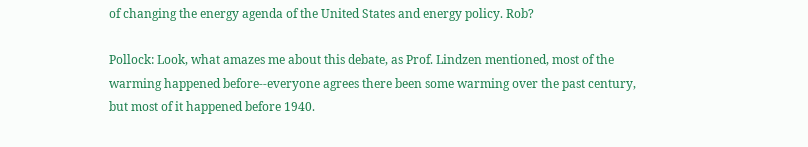of changing the energy agenda of the United States and energy policy. Rob?

Pollock: Look, what amazes me about this debate, as Prof. Lindzen mentioned, most of the warming happened before--everyone agrees there been some warming over the past century, but most of it happened before 1940.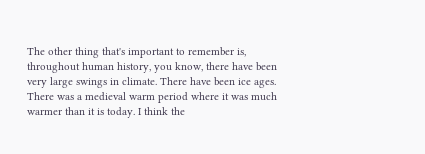The other thing that's important to remember is, throughout human history, you know, there have been very large swings in climate. There have been ice ages. There was a medieval warm period where it was much warmer than it is today. I think the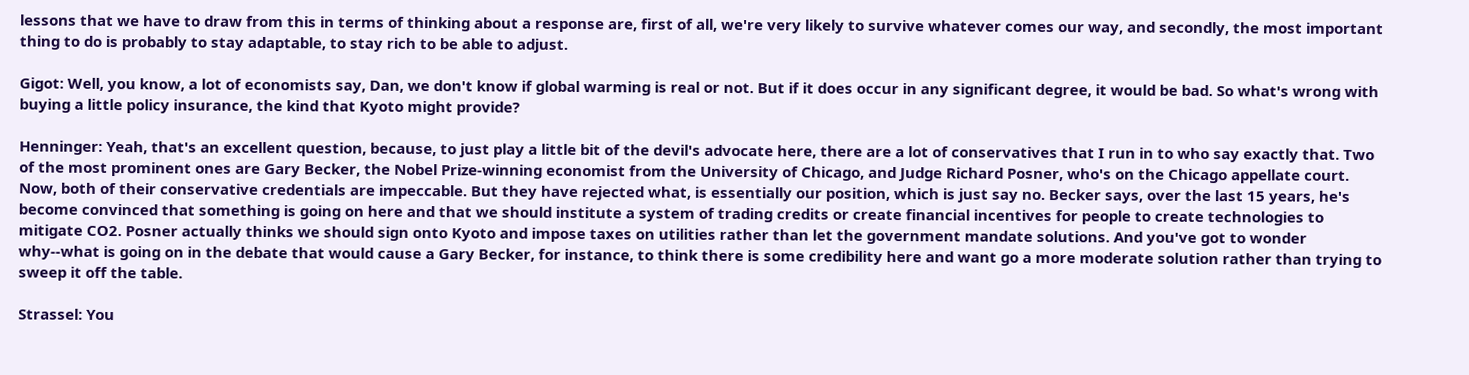lessons that we have to draw from this in terms of thinking about a response are, first of all, we're very likely to survive whatever comes our way, and secondly, the most important thing to do is probably to stay adaptable, to stay rich to be able to adjust.

Gigot: Well, you know, a lot of economists say, Dan, we don't know if global warming is real or not. But if it does occur in any significant degree, it would be bad. So what's wrong with buying a little policy insurance, the kind that Kyoto might provide?

Henninger: Yeah, that's an excellent question, because, to just play a little bit of the devil's advocate here, there are a lot of conservatives that I run in to who say exactly that. Two of the most prominent ones are Gary Becker, the Nobel Prize-winning economist from the University of Chicago, and Judge Richard Posner, who's on the Chicago appellate court. Now, both of their conservative credentials are impeccable. But they have rejected what, is essentially our position, which is just say no. Becker says, over the last 15 years, he's become convinced that something is going on here and that we should institute a system of trading credits or create financial incentives for people to create technologies to mitigate CO2. Posner actually thinks we should sign onto Kyoto and impose taxes on utilities rather than let the government mandate solutions. And you've got to wonder why--what is going on in the debate that would cause a Gary Becker, for instance, to think there is some credibility here and want go a more moderate solution rather than trying to sweep it off the table.

Strassel: You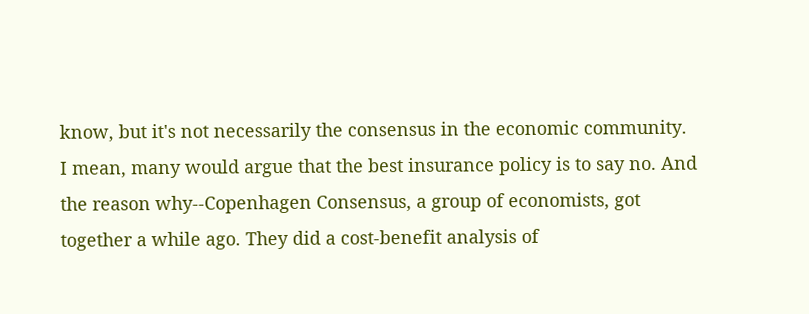know, but it's not necessarily the consensus in the economic community. I mean, many would argue that the best insurance policy is to say no. And the reason why--Copenhagen Consensus, a group of economists, got together a while ago. They did a cost-benefit analysis of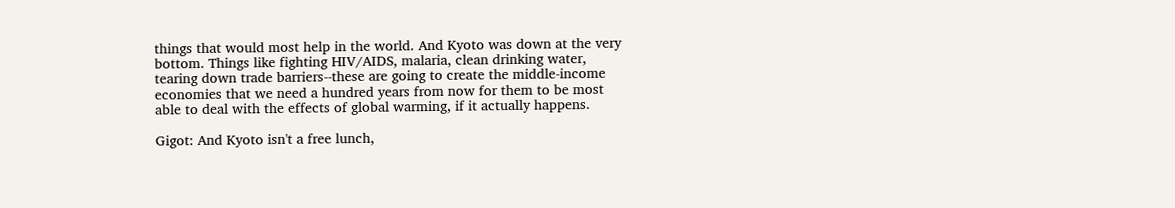things that would most help in the world. And Kyoto was down at the very bottom. Things like fighting HIV/AIDS, malaria, clean drinking water, tearing down trade barriers--these are going to create the middle-income economies that we need a hundred years from now for them to be most able to deal with the effects of global warming, if it actually happens.

Gigot: And Kyoto isn't a free lunch,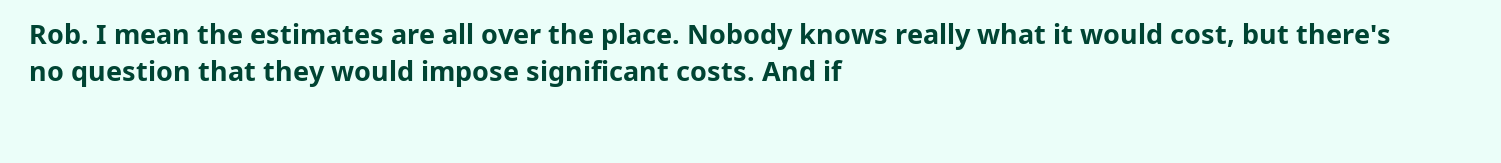Rob. I mean the estimates are all over the place. Nobody knows really what it would cost, but there's no question that they would impose significant costs. And if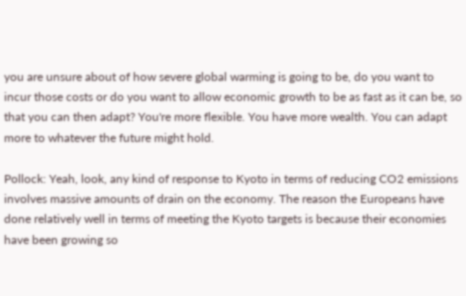you are unsure about of how severe global warming is going to be, do you want to incur those costs or do you want to allow economic growth to be as fast as it can be, so that you can then adapt? You're more flexible. You have more wealth. You can adapt more to whatever the future might hold.

Pollock: Yeah, look, any kind of response to Kyoto in terms of reducing CO2 emissions involves massive amounts of drain on the economy. The reason the Europeans have done relatively well in terms of meeting the Kyoto targets is because their economies have been growing so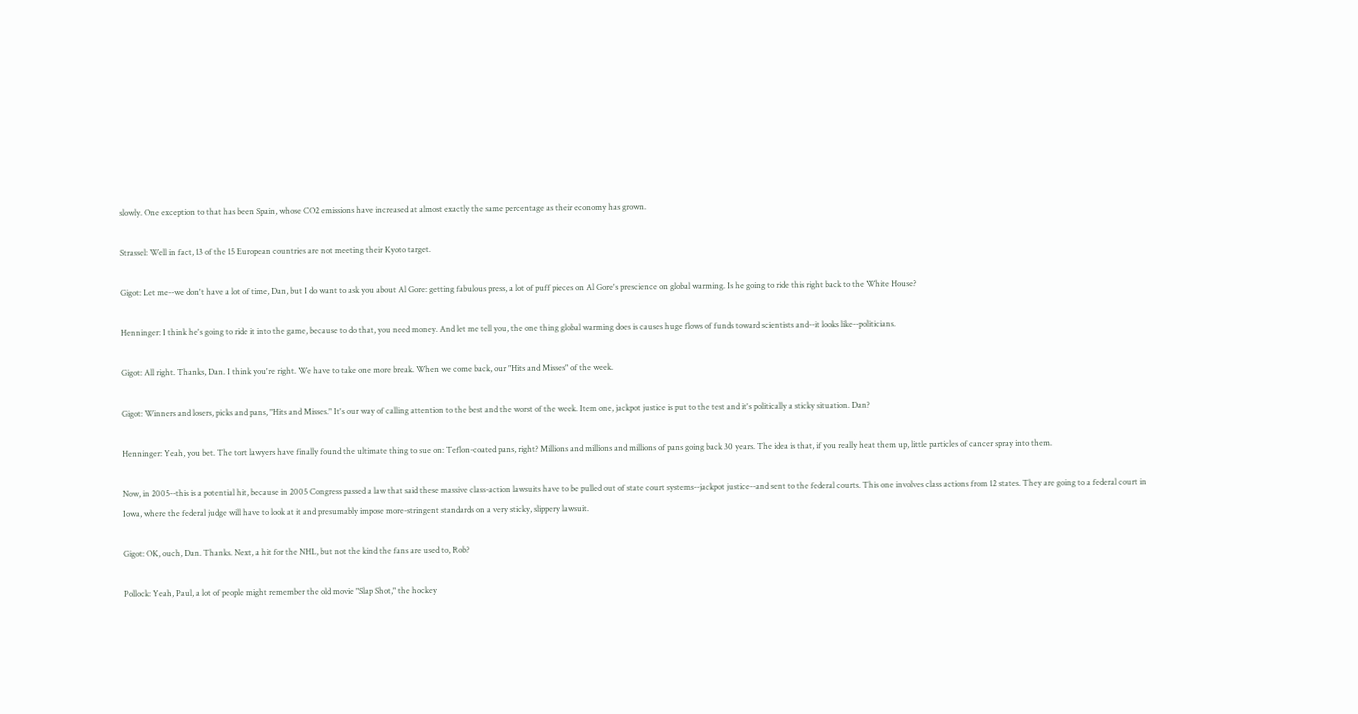slowly. One exception to that has been Spain, whose CO2 emissions have increased at almost exactly the same percentage as their economy has grown.

Strassel: Well in fact, 13 of the 15 European countries are not meeting their Kyoto target.

Gigot: Let me--we don't have a lot of time, Dan, but I do want to ask you about Al Gore: getting fabulous press, a lot of puff pieces on Al Gore's prescience on global warming. Is he going to ride this right back to the White House?

Henninger: I think he's going to ride it into the game, because to do that, you need money. And let me tell you, the one thing global warming does is causes huge flows of funds toward scientists and--it looks like--politicians.

Gigot: All right. Thanks, Dan. I think you're right. We have to take one more break. When we come back, our "Hits and Misses" of the week.

Gigot: Winners and losers, picks and pans, "Hits and Misses." It's our way of calling attention to the best and the worst of the week. Item one, jackpot justice is put to the test and it's politically a sticky situation. Dan?

Henninger: Yeah, you bet. The tort lawyers have finally found the ultimate thing to sue on: Teflon-coated pans, right? Millions and millions and millions of pans going back 30 years. The idea is that, if you really heat them up, little particles of cancer spray into them.

Now, in 2005--this is a potential hit, because in 2005 Congress passed a law that said these massive class-action lawsuits have to be pulled out of state court systems--jackpot justice--and sent to the federal courts. This one involves class actions from 12 states. They are going to a federal court in Iowa, where the federal judge will have to look at it and presumably impose more-stringent standards on a very sticky, slippery lawsuit.

Gigot: OK, ouch, Dan. Thanks. Next, a hit for the NHL, but not the kind the fans are used to, Rob?

Pollock: Yeah, Paul, a lot of people might remember the old movie "Slap Shot," the hockey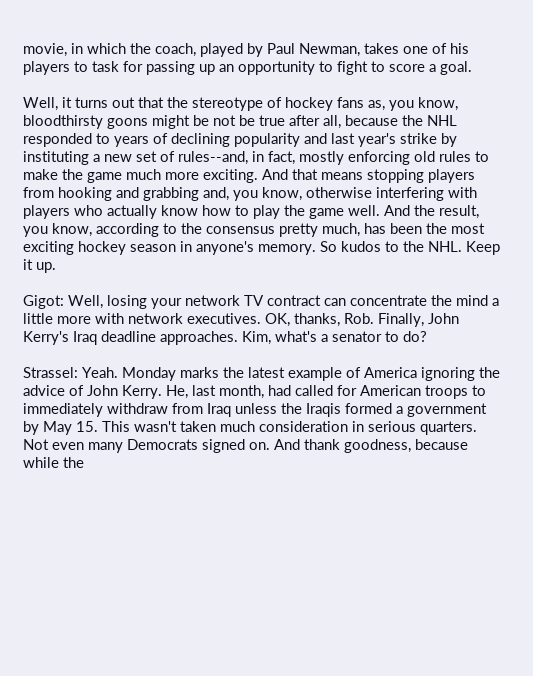movie, in which the coach, played by Paul Newman, takes one of his players to task for passing up an opportunity to fight to score a goal.

Well, it turns out that the stereotype of hockey fans as, you know, bloodthirsty goons might be not be true after all, because the NHL responded to years of declining popularity and last year's strike by instituting a new set of rules--and, in fact, mostly enforcing old rules to make the game much more exciting. And that means stopping players from hooking and grabbing and, you know, otherwise interfering with players who actually know how to play the game well. And the result, you know, according to the consensus pretty much, has been the most exciting hockey season in anyone's memory. So kudos to the NHL. Keep it up.

Gigot: Well, losing your network TV contract can concentrate the mind a little more with network executives. OK, thanks, Rob. Finally, John Kerry's Iraq deadline approaches. Kim, what's a senator to do?

Strassel: Yeah. Monday marks the latest example of America ignoring the advice of John Kerry. He, last month, had called for American troops to immediately withdraw from Iraq unless the Iraqis formed a government by May 15. This wasn't taken much consideration in serious quarters. Not even many Democrats signed on. And thank goodness, because while the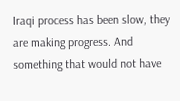Iraqi process has been slow, they are making progress. And something that would not have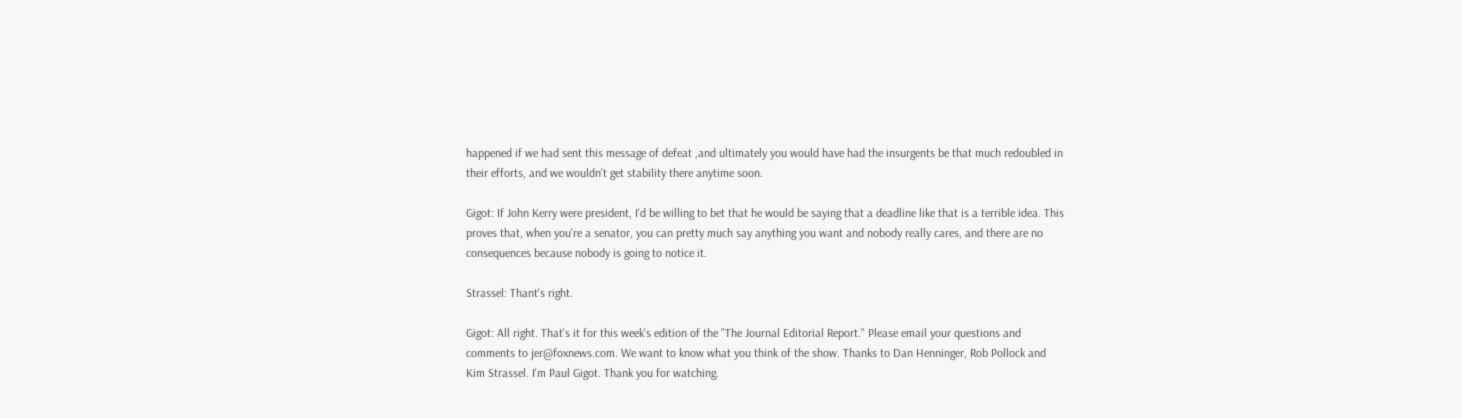happened if we had sent this message of defeat ,and ultimately you would have had the insurgents be that much redoubled in their efforts, and we wouldn't get stability there anytime soon.

Gigot: If John Kerry were president, I'd be willing to bet that he would be saying that a deadline like that is a terrible idea. This proves that, when you're a senator, you can pretty much say anything you want and nobody really cares, and there are no consequences because nobody is going to notice it.

Strassel: Thant's right.

Gigot: All right. That's it for this week's edition of the "The Journal Editorial Report." Please email your questions and comments to jer@foxnews.com. We want to know what you think of the show. Thanks to Dan Henninger, Rob Pollock and Kim Strassel. I'm Paul Gigot. Thank you for watching.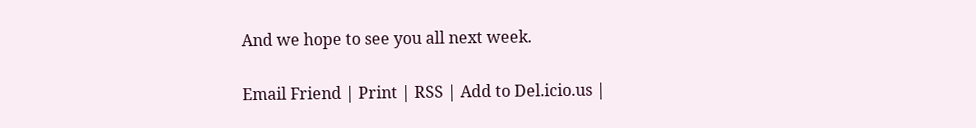And we hope to see you all next week.

Email Friend | Print | RSS | Add to Del.icio.us |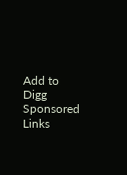Add to Digg
Sponsored Links